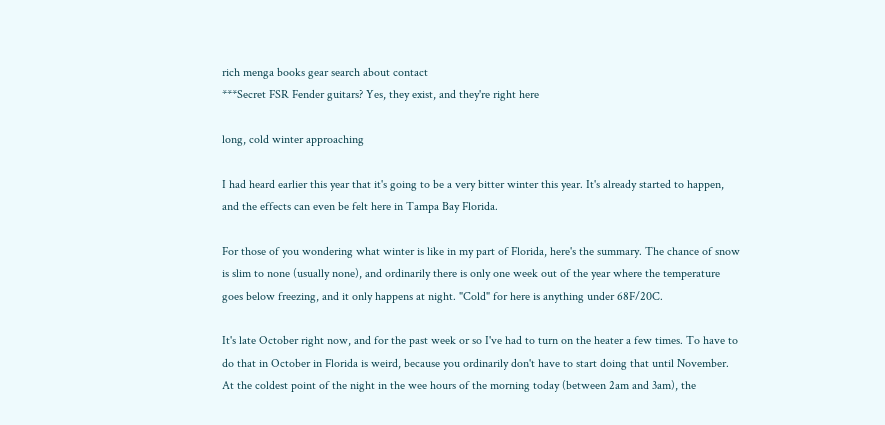rich menga books gear search about contact
***Secret FSR Fender guitars? Yes, they exist, and they're right here

long, cold winter approaching

I had heard earlier this year that it's going to be a very bitter winter this year. It's already started to happen, and the effects can even be felt here in Tampa Bay Florida.

For those of you wondering what winter is like in my part of Florida, here's the summary. The chance of snow is slim to none (usually none), and ordinarily there is only one week out of the year where the temperature goes below freezing, and it only happens at night. "Cold" for here is anything under 68F/20C.

It's late October right now, and for the past week or so I've had to turn on the heater a few times. To have to do that in October in Florida is weird, because you ordinarily don't have to start doing that until November. At the coldest point of the night in the wee hours of the morning today (between 2am and 3am), the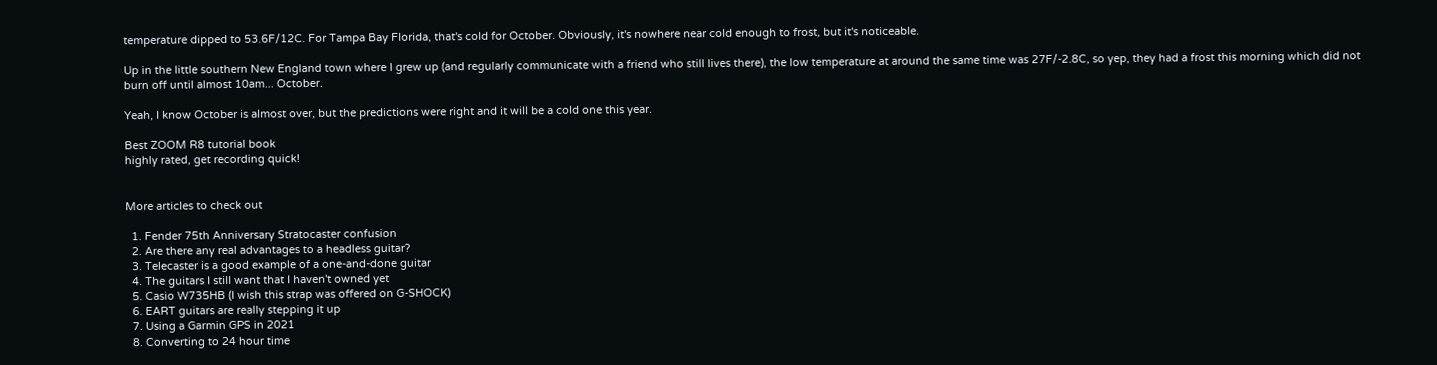temperature dipped to 53.6F/12C. For Tampa Bay Florida, that's cold for October. Obviously, it's nowhere near cold enough to frost, but it's noticeable.

Up in the little southern New England town where I grew up (and regularly communicate with a friend who still lives there), the low temperature at around the same time was 27F/-2.8C, so yep, they had a frost this morning which did not burn off until almost 10am... October.

Yeah, I know October is almost over, but the predictions were right and it will be a cold one this year.

Best ZOOM R8 tutorial book
highly rated, get recording quick!


More articles to check out

  1. Fender 75th Anniversary Stratocaster confusion
  2. Are there any real advantages to a headless guitar?
  3. Telecaster is a good example of a one-and-done guitar
  4. The guitars I still want that I haven't owned yet
  5. Casio W735HB (I wish this strap was offered on G-SHOCK)
  6. EART guitars are really stepping it up
  7. Using a Garmin GPS in 2021
  8. Converting to 24 hour time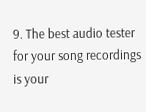9. The best audio tester for your song recordings is your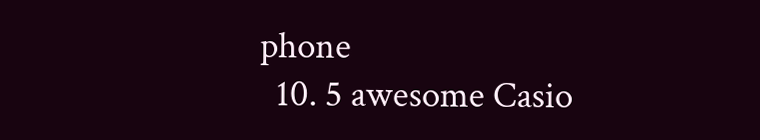phone
  10. 5 awesome Casio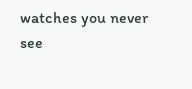watches you never see